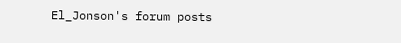El_Jonson's forum posts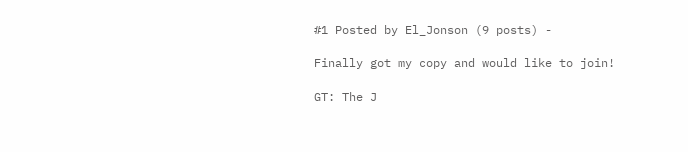#1 Posted by El_Jonson (9 posts) -

Finally got my copy and would like to join!

GT: The J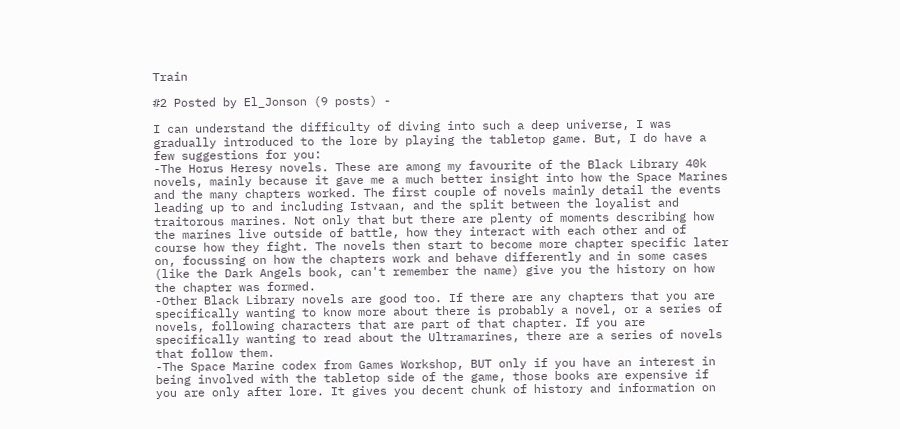Train

#2 Posted by El_Jonson (9 posts) -

I can understand the difficulty of diving into such a deep universe, I was gradually introduced to the lore by playing the tabletop game. But, I do have a few suggestions for you:
-The Horus Heresy novels. These are among my favourite of the Black Library 40k novels, mainly because it gave me a much better insight into how the Space Marines and the many chapters worked. The first couple of novels mainly detail the events leading up to and including Istvaan, and the split between the loyalist and traitorous marines. Not only that but there are plenty of moments describing how the marines live outside of battle, how they interact with each other and of course how they fight. The novels then start to become more chapter specific later on, focussing on how the chapters work and behave differently and in some cases (like the Dark Angels book, can't remember the name) give you the history on how the chapter was formed.
-Other Black Library novels are good too. If there are any chapters that you are specifically wanting to know more about there is probably a novel, or a series of novels, following characters that are part of that chapter. If you are specifically wanting to read about the Ultramarines, there are a series of novels that follow them.
-The Space Marine codex from Games Workshop, BUT only if you have an interest in being involved with the tabletop side of the game, those books are expensive if you are only after lore. It gives you decent chunk of history and information on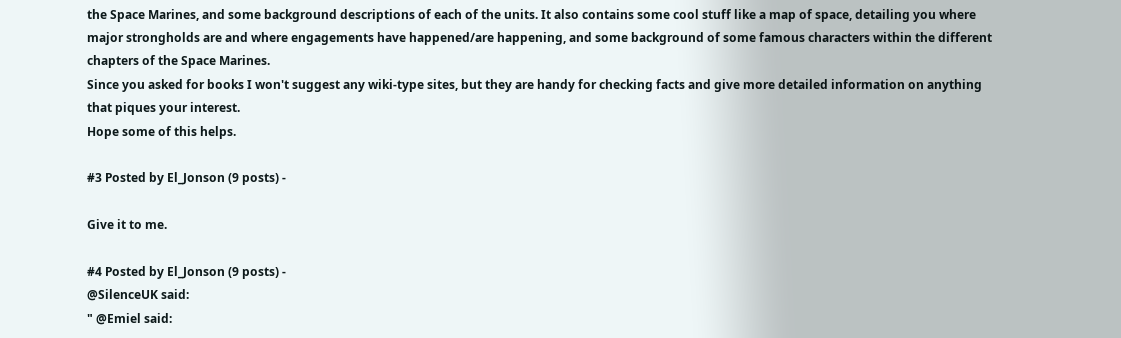the Space Marines, and some background descriptions of each of the units. It also contains some cool stuff like a map of space, detailing you where major strongholds are and where engagements have happened/are happening, and some background of some famous characters within the different chapters of the Space Marines.
Since you asked for books I won't suggest any wiki-type sites, but they are handy for checking facts and give more detailed information on anything that piques your interest.
Hope some of this helps.

#3 Posted by El_Jonson (9 posts) -

Give it to me.

#4 Posted by El_Jonson (9 posts) -
@SilenceUK said:
" @Emiel said: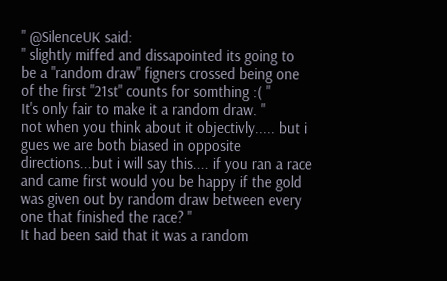" @SilenceUK said:
" slightly miffed and dissapointed its going to be a "random draw" figners crossed being one of the first "21st" counts for somthing :( "
It's only fair to make it a random draw. "
not when you think about it objectivly..... but i gues we are both biased in opposite directions...but i will say this.... if you ran a race and came first would you be happy if the gold was given out by random draw between every one that finished the race? "
It had been said that it was a random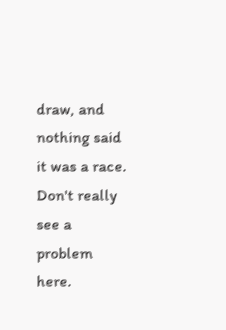draw, and nothing said it was a race. Don't really see a problem here.